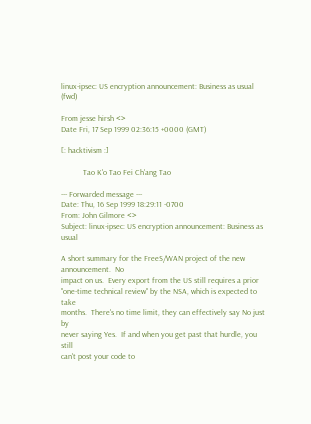linux-ipsec: US encryption announcement: Business as usual (fwd)

From jesse hirsh <>
Date Fri, 17 Sep 1999 02:36:15 +0000 (GMT)

[: hacktivism :]

           Tao K'o Tao Fei Ch'ang Tao

--- Forwarded message ---
Date: Thu, 16 Sep 1999 18:29:11 -0700
From: John Gilmore <>
Subject: linux-ipsec: US encryption announcement: Business as usual

A short summary for the FreeS/WAN project of the new announcement.  No
impact on us.  Every export from the US still requires a prior
"one-time technical review" by the NSA, which is expected to take
months.  There's no time limit, they can effectively say No just by
never saying Yes.  If and when you get past that hurdle, you still
can't post your code to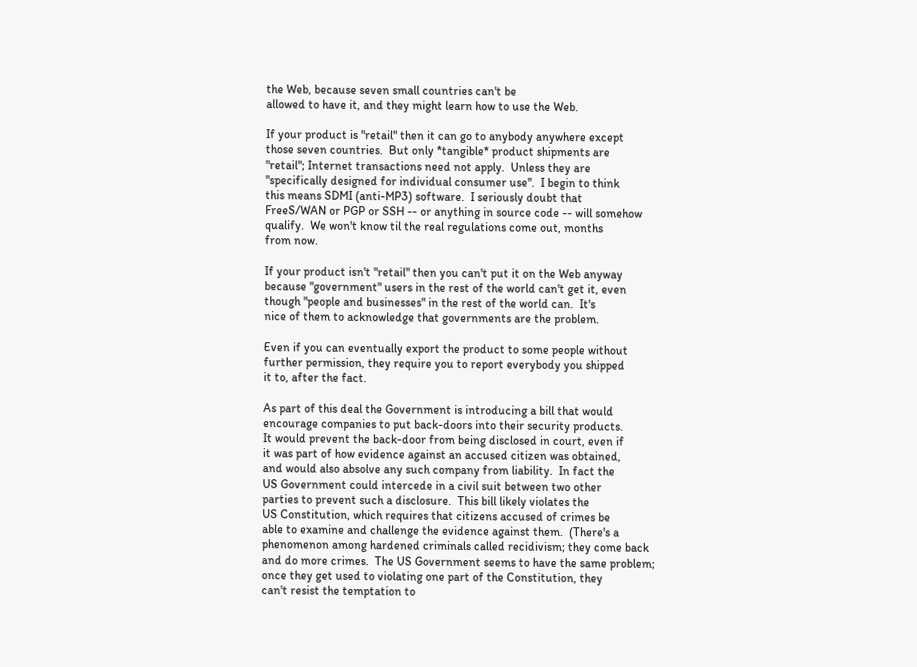the Web, because seven small countries can't be
allowed to have it, and they might learn how to use the Web.

If your product is "retail" then it can go to anybody anywhere except
those seven countries.  But only *tangible* product shipments are
"retail"; Internet transactions need not apply.  Unless they are
"specifically designed for individual consumer use".  I begin to think
this means SDMI (anti-MP3) software.  I seriously doubt that
FreeS/WAN or PGP or SSH -- or anything in source code -- will somehow
qualify.  We won't know til the real regulations come out, months
from now.

If your product isn't "retail" then you can't put it on the Web anyway
because "government" users in the rest of the world can't get it, even
though "people and businesses" in the rest of the world can.  It's
nice of them to acknowledge that governments are the problem.

Even if you can eventually export the product to some people without
further permission, they require you to report everybody you shipped
it to, after the fact.

As part of this deal the Government is introducing a bill that would
encourage companies to put back-doors into their security products.
It would prevent the back-door from being disclosed in court, even if
it was part of how evidence against an accused citizen was obtained,
and would also absolve any such company from liability.  In fact the
US Government could intercede in a civil suit between two other
parties to prevent such a disclosure.  This bill likely violates the
US Constitution, which requires that citizens accused of crimes be
able to examine and challenge the evidence against them.  (There's a
phenomenon among hardened criminals called recidivism; they come back
and do more crimes.  The US Government seems to have the same problem;
once they get used to violating one part of the Constitution, they
can't resist the temptation to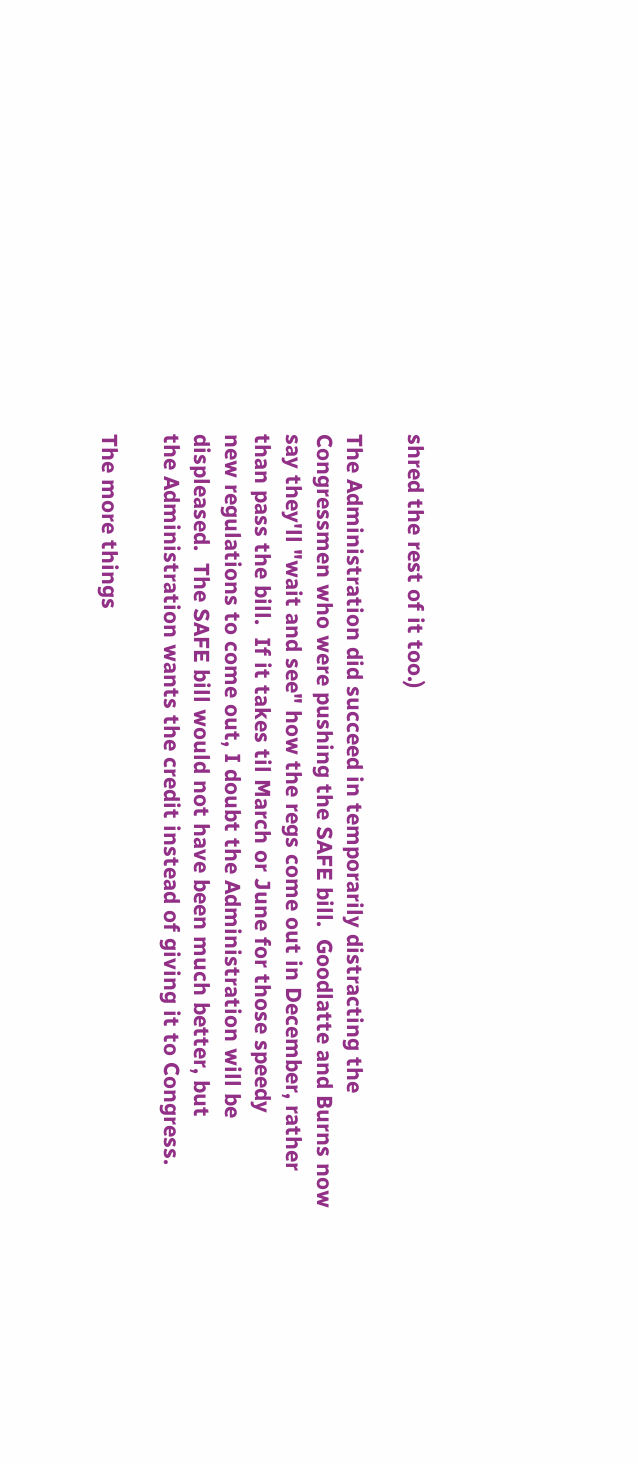shred the rest of it too.)

The Administration did succeed in temporarily distracting the
Congressmen who were pushing the SAFE bill.  Goodlatte and Burns now
say they'll "wait and see" how the regs come out in December, rather
than pass the bill.  If it takes til March or June for those speedy
new regulations to come out, I doubt the Administration will be
displeased.  The SAFE bill would not have been much better, but
the Administration wants the credit instead of giving it to Congress.

The more things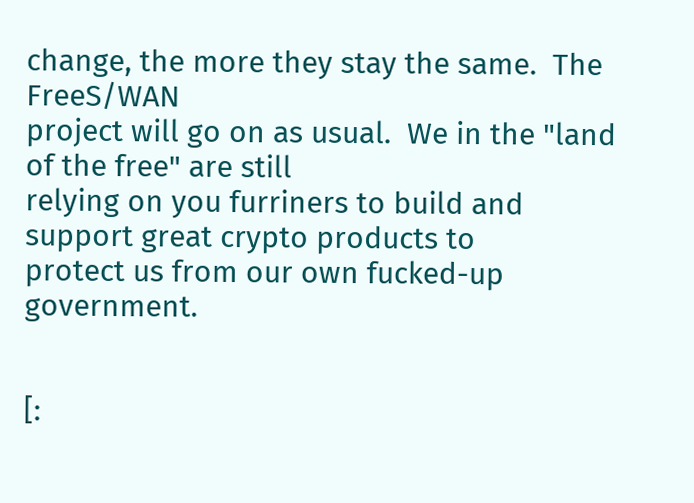change, the more they stay the same.  The FreeS/WAN
project will go on as usual.  We in the "land of the free" are still
relying on you furriners to build and support great crypto products to
protect us from our own fucked-up government.


[: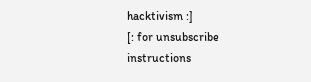hacktivism :]
[: for unsubscribe instructions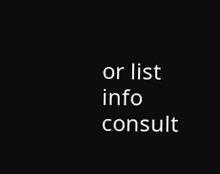or list info consult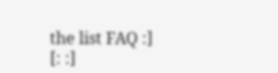the list FAQ :]
[: :]